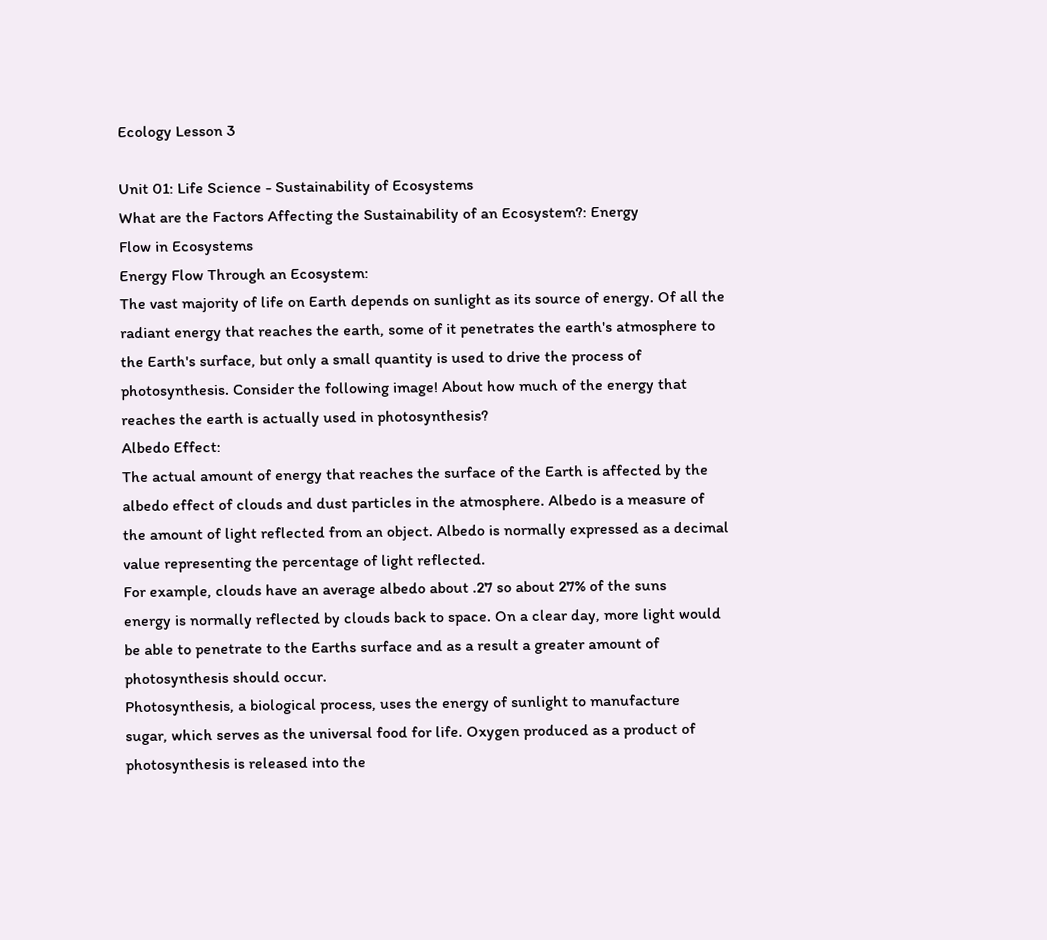Ecology Lesson 3

Unit 01: Life Science - Sustainability of Ecosystems
What are the Factors Affecting the Sustainability of an Ecosystem?: Energy
Flow in Ecosystems
Energy Flow Through an Ecosystem:
The vast majority of life on Earth depends on sunlight as its source of energy. Of all the
radiant energy that reaches the earth, some of it penetrates the earth's atmosphere to
the Earth's surface, but only a small quantity is used to drive the process of
photosynthesis. Consider the following image! About how much of the energy that
reaches the earth is actually used in photosynthesis?
Albedo Effect:
The actual amount of energy that reaches the surface of the Earth is affected by the
albedo effect of clouds and dust particles in the atmosphere. Albedo is a measure of
the amount of light reflected from an object. Albedo is normally expressed as a decimal
value representing the percentage of light reflected.
For example, clouds have an average albedo about .27 so about 27% of the suns
energy is normally reflected by clouds back to space. On a clear day, more light would
be able to penetrate to the Earths surface and as a result a greater amount of
photosynthesis should occur.
Photosynthesis, a biological process, uses the energy of sunlight to manufacture
sugar, which serves as the universal food for life. Oxygen produced as a product of
photosynthesis is released into the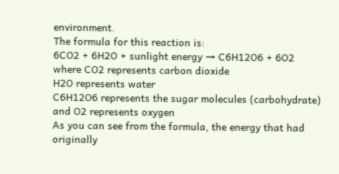environment.
The formula for this reaction is:
6CO2 + 6H2O + sunlight energy → C6H12O6 + 6O2
where CO2 represents carbon dioxide
H2O represents water
C6H12O6 represents the sugar molecules (carbohydrate)
and O2 represents oxygen
As you can see from the formula, the energy that had originally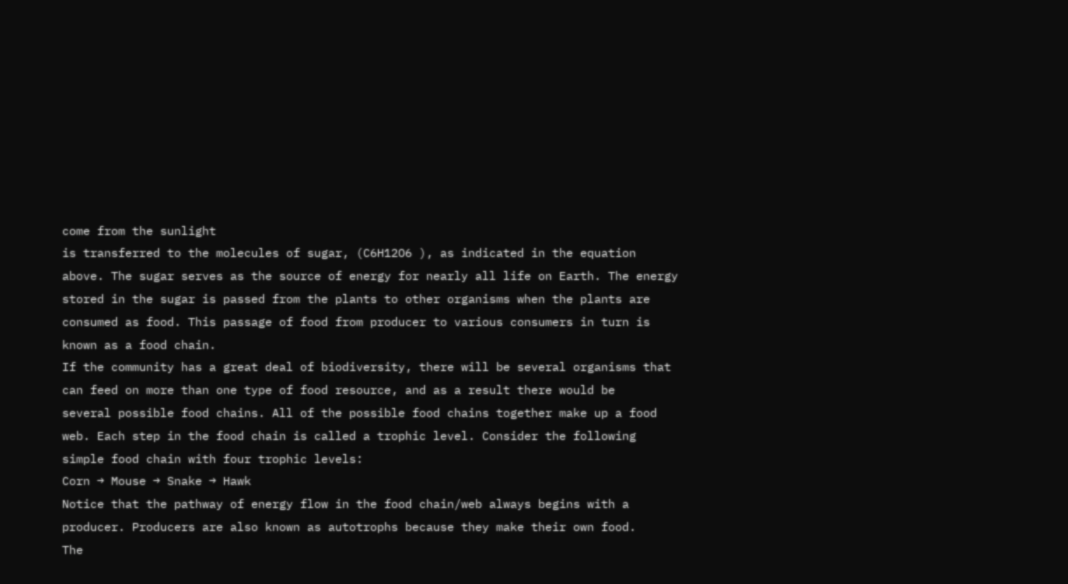come from the sunlight
is transferred to the molecules of sugar, (C6H12O6 ), as indicated in the equation
above. The sugar serves as the source of energy for nearly all life on Earth. The energy
stored in the sugar is passed from the plants to other organisms when the plants are
consumed as food. This passage of food from producer to various consumers in turn is
known as a food chain.
If the community has a great deal of biodiversity, there will be several organisms that
can feed on more than one type of food resource, and as a result there would be
several possible food chains. All of the possible food chains together make up a food
web. Each step in the food chain is called a trophic level. Consider the following
simple food chain with four trophic levels:
Corn → Mouse → Snake → Hawk
Notice that the pathway of energy flow in the food chain/web always begins with a
producer. Producers are also known as autotrophs because they make their own food.
The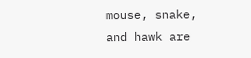mouse, snake, and hawk are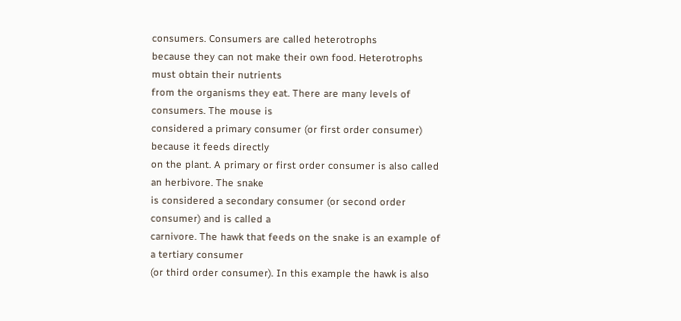consumers. Consumers are called heterotrophs
because they can not make their own food. Heterotrophs must obtain their nutrients
from the organisms they eat. There are many levels of consumers. The mouse is
considered a primary consumer (or first order consumer) because it feeds directly
on the plant. A primary or first order consumer is also called an herbivore. The snake
is considered a secondary consumer (or second order consumer) and is called a
carnivore. The hawk that feeds on the snake is an example of a tertiary consumer
(or third order consumer). In this example the hawk is also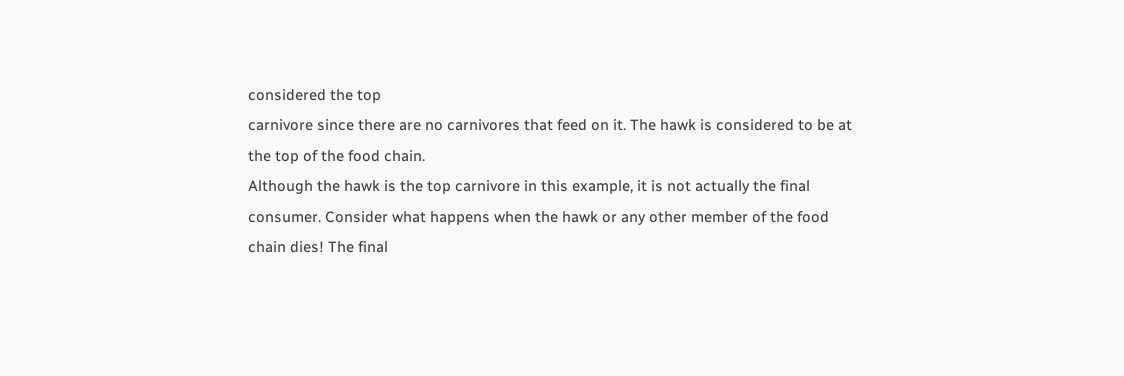considered the top
carnivore since there are no carnivores that feed on it. The hawk is considered to be at
the top of the food chain.
Although the hawk is the top carnivore in this example, it is not actually the final
consumer. Consider what happens when the hawk or any other member of the food
chain dies! The final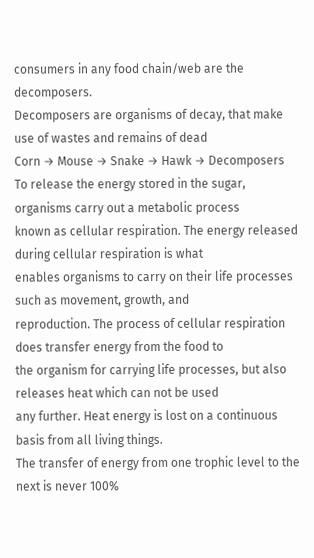consumers in any food chain/web are the decomposers.
Decomposers are organisms of decay, that make use of wastes and remains of dead
Corn → Mouse → Snake → Hawk → Decomposers
To release the energy stored in the sugar, organisms carry out a metabolic process
known as cellular respiration. The energy released during cellular respiration is what
enables organisms to carry on their life processes such as movement, growth, and
reproduction. The process of cellular respiration does transfer energy from the food to
the organism for carrying life processes, but also releases heat which can not be used
any further. Heat energy is lost on a continuous basis from all living things.
The transfer of energy from one trophic level to the next is never 100%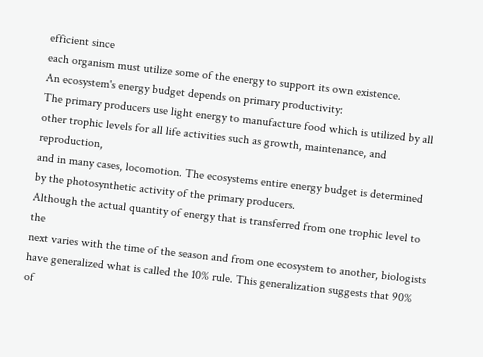efficient since
each organism must utilize some of the energy to support its own existence.
An ecosystem's energy budget depends on primary productivity:
The primary producers use light energy to manufacture food which is utilized by all
other trophic levels for all life activities such as growth, maintenance, and reproduction,
and in many cases, locomotion. The ecosystems entire energy budget is determined
by the photosynthetic activity of the primary producers.
Although the actual quantity of energy that is transferred from one trophic level to the
next varies with the time of the season and from one ecosystem to another, biologists
have generalized what is called the 10% rule. This generalization suggests that 90% of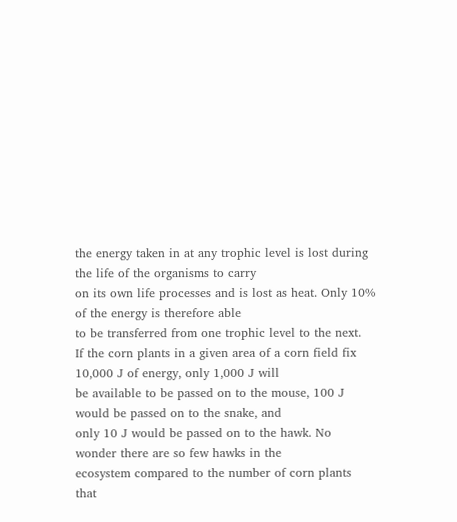the energy taken in at any trophic level is lost during the life of the organisms to carry
on its own life processes and is lost as heat. Only 10% of the energy is therefore able
to be transferred from one trophic level to the next.
If the corn plants in a given area of a corn field fix 10,000 J of energy, only 1,000 J will
be available to be passed on to the mouse, 100 J would be passed on to the snake, and
only 10 J would be passed on to the hawk. No wonder there are so few hawks in the
ecosystem compared to the number of corn plants that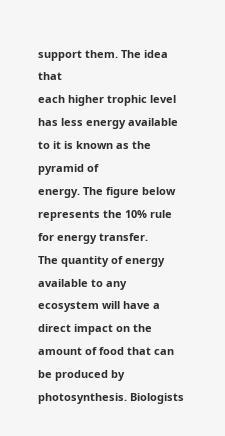support them. The idea that
each higher trophic level has less energy available to it is known as the pyramid of
energy. The figure below represents the 10% rule for energy transfer.
The quantity of energy available to any ecosystem will have a direct impact on the
amount of food that can be produced by photosynthesis. Biologists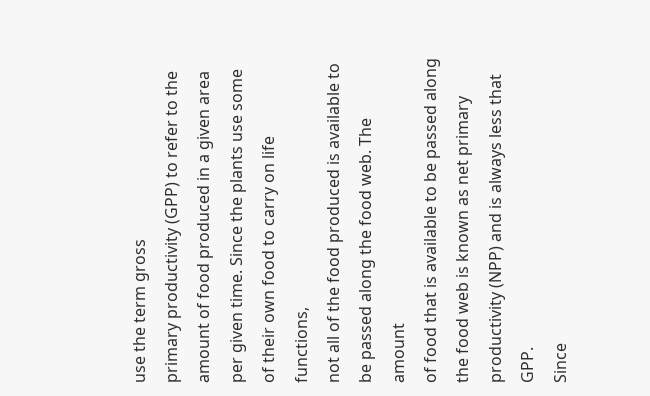use the term gross
primary productivity (GPP) to refer to the amount of food produced in a given area
per given time. Since the plants use some of their own food to carry on life functions,
not all of the food produced is available to be passed along the food web. The amount
of food that is available to be passed along the food web is known as net primary
productivity (NPP) and is always less that GPP.
Since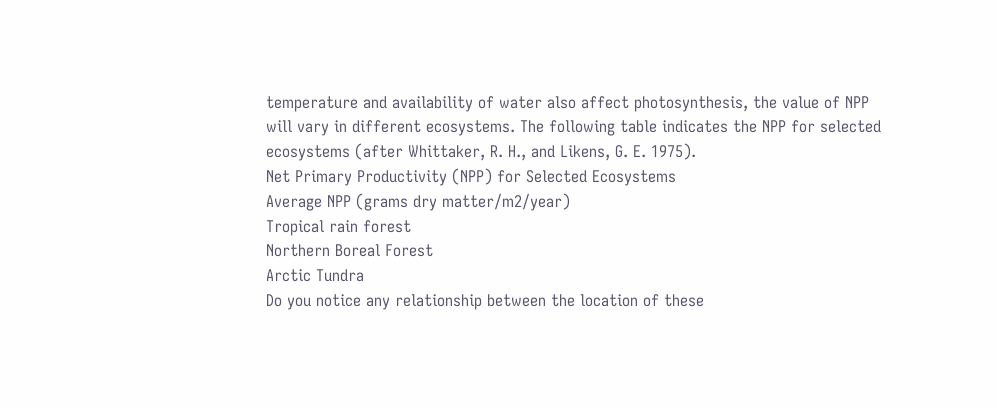temperature and availability of water also affect photosynthesis, the value of NPP
will vary in different ecosystems. The following table indicates the NPP for selected
ecosystems (after Whittaker, R. H., and Likens, G. E. 1975).
Net Primary Productivity (NPP) for Selected Ecosystems
Average NPP (grams dry matter/m2/year)
Tropical rain forest
Northern Boreal Forest
Arctic Tundra
Do you notice any relationship between the location of these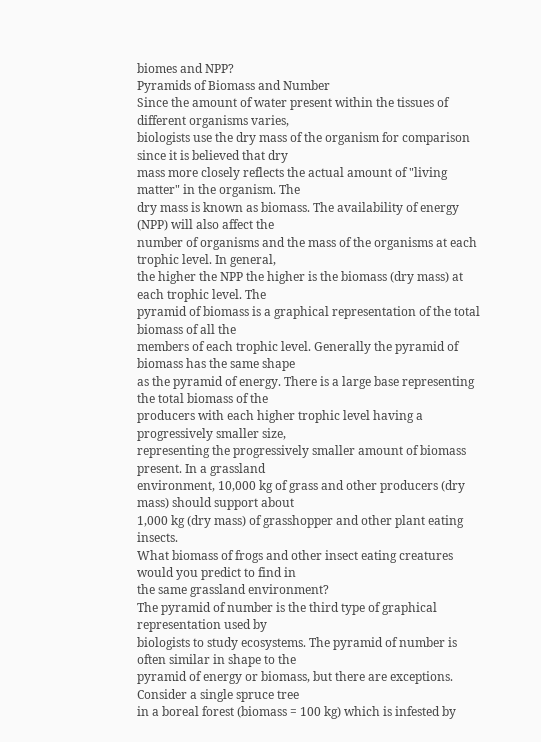biomes and NPP?
Pyramids of Biomass and Number
Since the amount of water present within the tissues of different organisms varies,
biologists use the dry mass of the organism for comparison since it is believed that dry
mass more closely reflects the actual amount of "living matter" in the organism. The
dry mass is known as biomass. The availability of energy (NPP) will also affect the
number of organisms and the mass of the organisms at each trophic level. In general,
the higher the NPP the higher is the biomass (dry mass) at each trophic level. The
pyramid of biomass is a graphical representation of the total biomass of all the
members of each trophic level. Generally the pyramid of biomass has the same shape
as the pyramid of energy. There is a large base representing the total biomass of the
producers with each higher trophic level having a progressively smaller size,
representing the progressively smaller amount of biomass present. In a grassland
environment, 10,000 kg of grass and other producers (dry mass) should support about
1,000 kg (dry mass) of grasshopper and other plant eating insects.
What biomass of frogs and other insect eating creatures would you predict to find in
the same grassland environment?
The pyramid of number is the third type of graphical representation used by
biologists to study ecosystems. The pyramid of number is often similar in shape to the
pyramid of energy or biomass, but there are exceptions. Consider a single spruce tree
in a boreal forest (biomass = 100 kg) which is infested by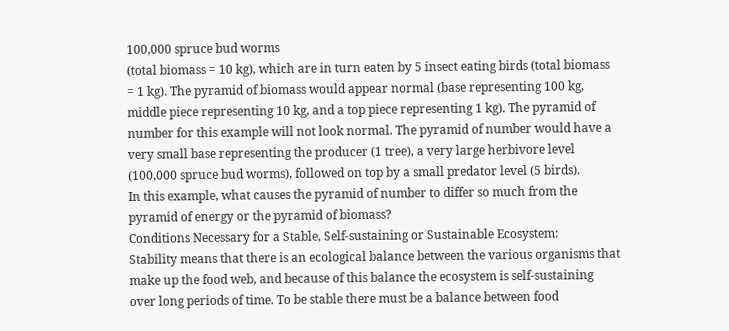100,000 spruce bud worms
(total biomass = 10 kg), which are in turn eaten by 5 insect eating birds (total biomass
= 1 kg). The pyramid of biomass would appear normal (base representing 100 kg,
middle piece representing 10 kg, and a top piece representing 1 kg). The pyramid of
number for this example will not look normal. The pyramid of number would have a
very small base representing the producer (1 tree), a very large herbivore level
(100,000 spruce bud worms), followed on top by a small predator level (5 birds).
In this example, what causes the pyramid of number to differ so much from the
pyramid of energy or the pyramid of biomass?
Conditions Necessary for a Stable, Self-sustaining or Sustainable Ecosystem:
Stability means that there is an ecological balance between the various organisms that
make up the food web, and because of this balance the ecosystem is self-sustaining
over long periods of time. To be stable there must be a balance between food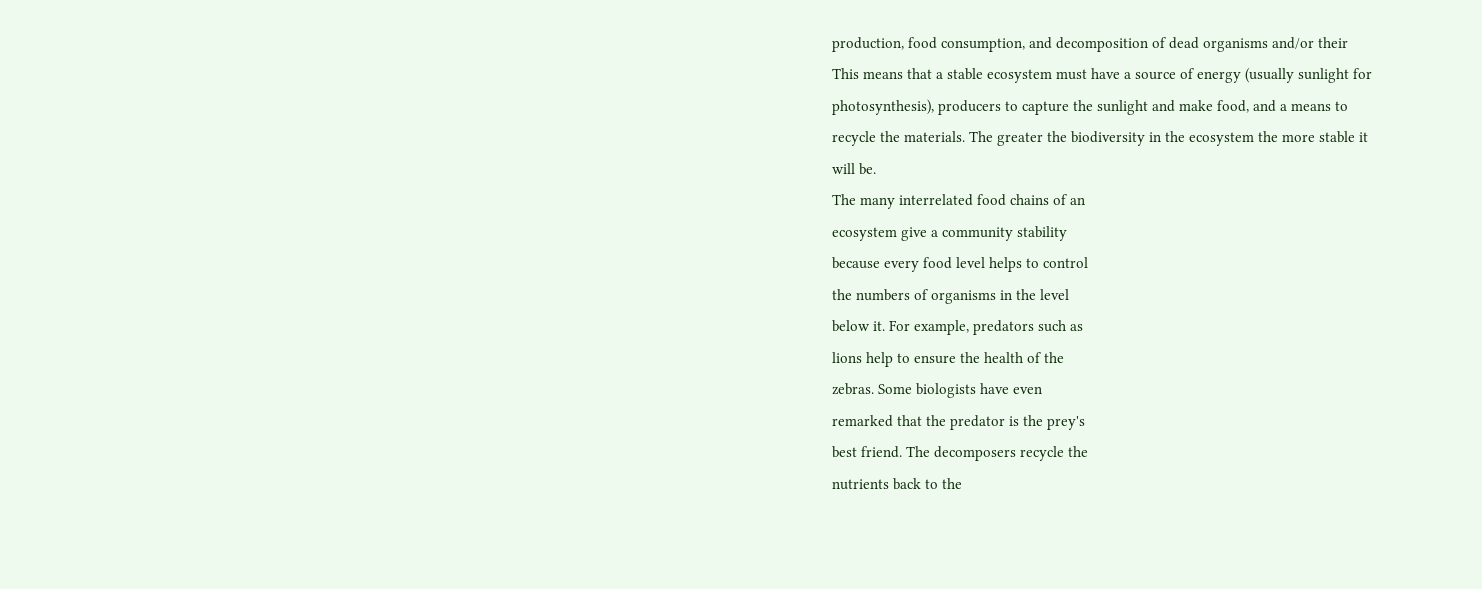production, food consumption, and decomposition of dead organisms and/or their
This means that a stable ecosystem must have a source of energy (usually sunlight for
photosynthesis), producers to capture the sunlight and make food, and a means to
recycle the materials. The greater the biodiversity in the ecosystem the more stable it
will be.
The many interrelated food chains of an
ecosystem give a community stability
because every food level helps to control
the numbers of organisms in the level
below it. For example, predators such as
lions help to ensure the health of the
zebras. Some biologists have even
remarked that the predator is the prey's
best friend. The decomposers recycle the
nutrients back to the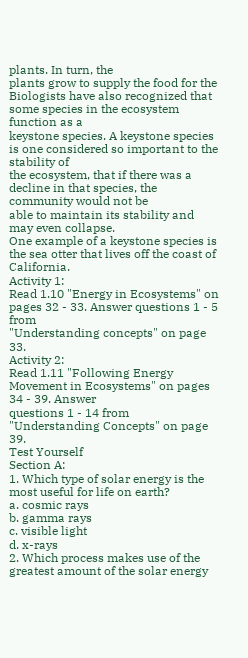plants. In turn, the
plants grow to supply the food for the
Biologists have also recognized that some species in the ecosystem function as a
keystone species. A keystone species is one considered so important to the stability of
the ecosystem, that if there was a decline in that species, the community would not be
able to maintain its stability and may even collapse.
One example of a keystone species is the sea otter that lives off the coast of California.
Activity 1:
Read 1.10 "Energy in Ecosystems" on pages 32 - 33. Answer questions 1 - 5 from
"Understanding concepts" on page 33.
Activity 2:
Read 1.11 "Following Energy Movement in Ecosystems" on pages 34 - 39. Answer
questions 1 - 14 from "Understanding Concepts" on page 39.
Test Yourself
Section A:
1. Which type of solar energy is the most useful for life on earth?
a. cosmic rays
b. gamma rays
c. visible light
d. x-rays
2. Which process makes use of the greatest amount of the solar energy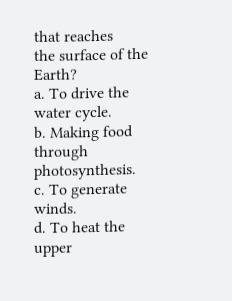that reaches
the surface of the Earth?
a. To drive the water cycle.
b. Making food through photosynthesis.
c. To generate winds.
d. To heat the upper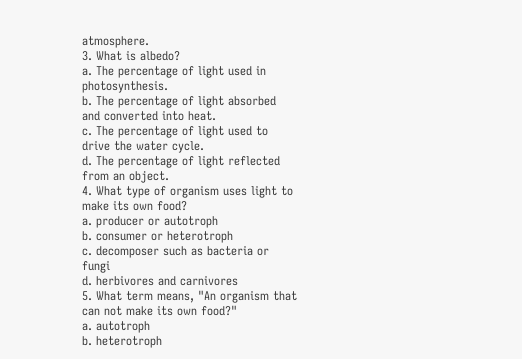atmosphere.
3. What is albedo?
a. The percentage of light used in photosynthesis.
b. The percentage of light absorbed and converted into heat.
c. The percentage of light used to drive the water cycle.
d. The percentage of light reflected from an object.
4. What type of organism uses light to make its own food?
a. producer or autotroph
b. consumer or heterotroph
c. decomposer such as bacteria or fungi
d. herbivores and carnivores
5. What term means, "An organism that can not make its own food?"
a. autotroph
b. heterotroph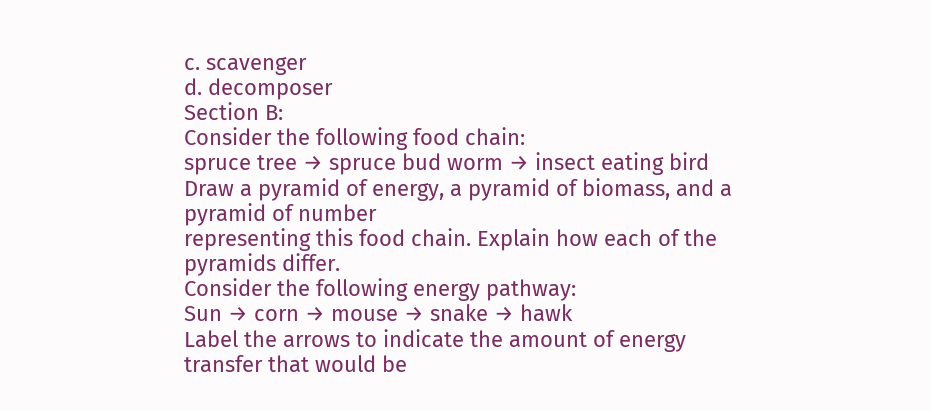c. scavenger
d. decomposer
Section B:
Consider the following food chain:
spruce tree → spruce bud worm → insect eating bird
Draw a pyramid of energy, a pyramid of biomass, and a pyramid of number
representing this food chain. Explain how each of the pyramids differ.
Consider the following energy pathway:
Sun → corn → mouse → snake → hawk
Label the arrows to indicate the amount of energy transfer that would be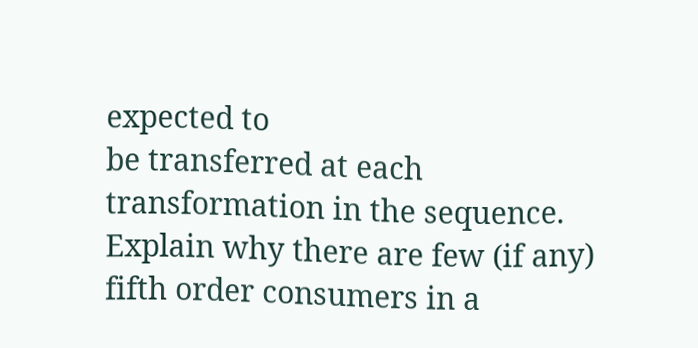expected to
be transferred at each transformation in the sequence.
Explain why there are few (if any) fifth order consumers in a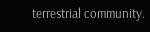terrestrial community.